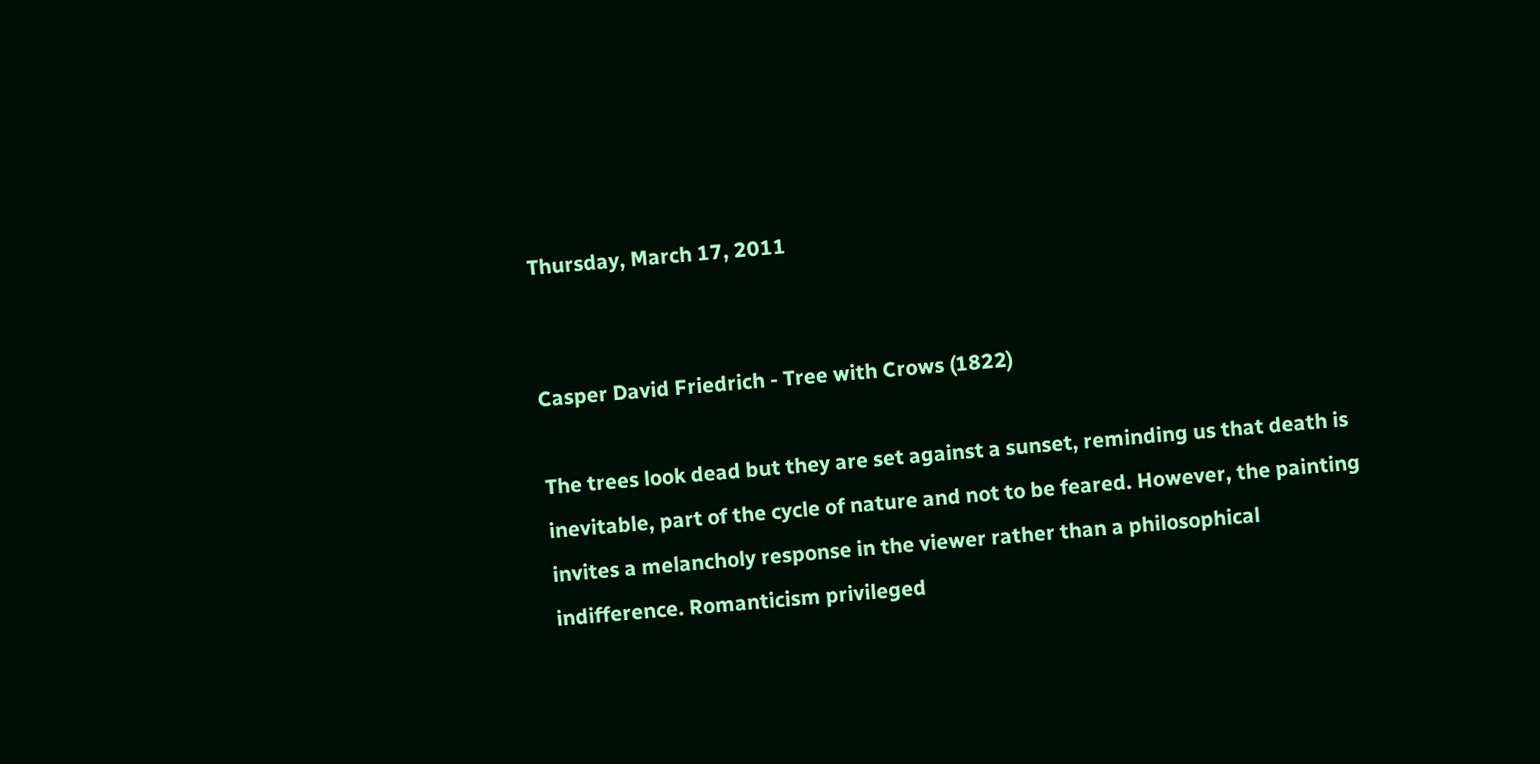Thursday, March 17, 2011


Casper David Friedrich - Tree with Crows (1822)

The trees look dead but they are set against a sunset, reminding us that death is inevitable, part of the cycle of nature and not to be feared. However, the painting invites a melancholy response in the viewer rather than a philosophical indifference. Romanticism privileged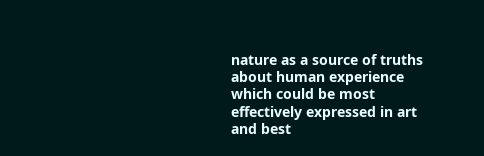nature as a source of truths about human experience which could be most effectively expressed in art and best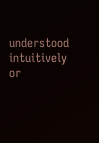understood intuitively or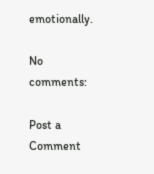emotionally.

No comments:

Post a Comment